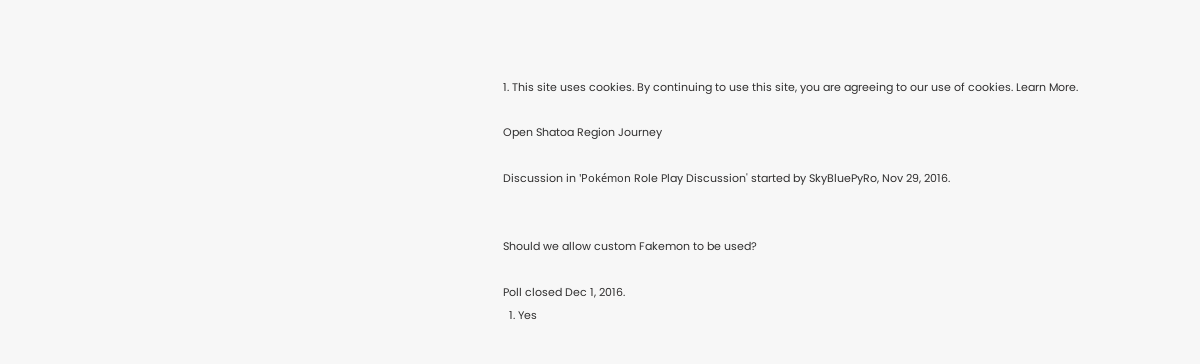1. This site uses cookies. By continuing to use this site, you are agreeing to our use of cookies. Learn More.

Open Shatoa Region Journey

Discussion in 'Pokémon Role Play Discussion' started by SkyBluePyRo, Nov 29, 2016.


Should we allow custom Fakemon to be used?

Poll closed Dec 1, 2016.
  1. Yes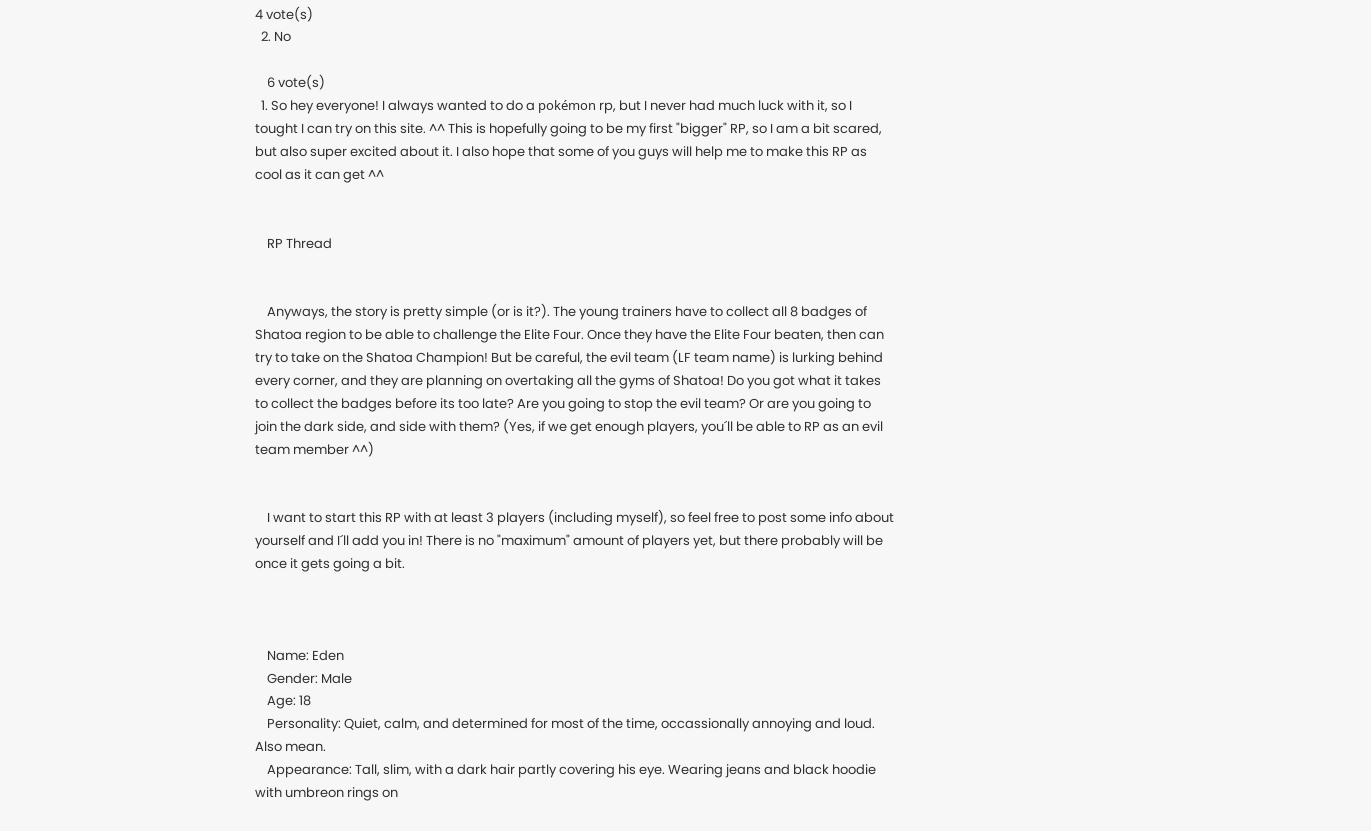4 vote(s)
  2. No

    6 vote(s)
  1. So hey everyone! I always wanted to do a pokémon rp, but I never had much luck with it, so I tought I can try on this site. ^^ This is hopefully going to be my first "bigger" RP, so I am a bit scared, but also super excited about it. I also hope that some of you guys will help me to make this RP as cool as it can get ^^


    RP Thread


    Anyways, the story is pretty simple (or is it?). The young trainers have to collect all 8 badges of Shatoa region to be able to challenge the Elite Four. Once they have the Elite Four beaten, then can try to take on the Shatoa Champion! But be careful, the evil team (LF team name) is lurking behind every corner, and they are planning on overtaking all the gyms of Shatoa! Do you got what it takes to collect the badges before its too late? Are you going to stop the evil team? Or are you going to join the dark side, and side with them? (Yes, if we get enough players, you´ll be able to RP as an evil team member ^^)


    I want to start this RP with at least 3 players (including myself), so feel free to post some info about yourself and I´ll add you in! There is no "maximum" amount of players yet, but there probably will be once it gets going a bit.



    Name: Eden
    Gender: Male
    Age: 18
    Personality: Quiet, calm, and determined for most of the time, occassionally annoying and loud. Also mean.
    Appearance: Tall, slim, with a dark hair partly covering his eye. Wearing jeans and black hoodie with umbreon rings on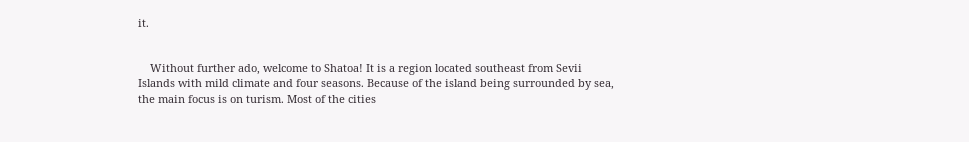it.


    Without further ado, welcome to Shatoa! It is a region located southeast from Sevii Islands with mild climate and four seasons. Because of the island being surrounded by sea, the main focus is on turism. Most of the cities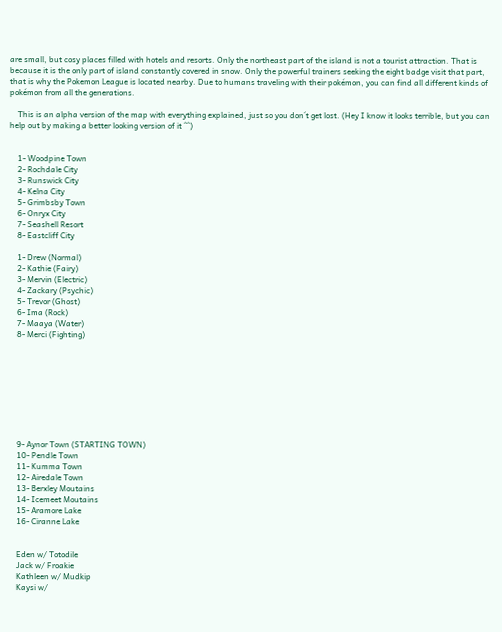are small, but cosy places filled with hotels and resorts. Only the northeast part of the island is not a tourist attraction. That is because it is the only part of island constantly covered in snow. Only the powerful trainers seeking the eight badge visit that part, that is why the Pokemon League is located nearby. Due to humans traveling with their pokémon, you can find all different kinds of pokémon from all the generations.

    This is an alpha version of the map with everything explained, just so you don´t get lost. (Hey I know it looks terrible, but you can help out by making a better looking version of it ^^)


    1- Woodpine Town
    2- Rochdale City
    3- Runswick City
    4- Kelna City
    5- Grimbsby Town
    6- Onryx City
    7- Seashell Resort
    8- Eastcliff City

    1- Drew (Normal)
    2- Kathie (Fairy)
    3- Mervin (Electric)
    4- Zackary (Psychic)
    5- Trevor (Ghost)
    6- Ima (Rock)
    7- Maaya (Water)
    8- Merci (Fighting)









    9- Aynor Town (STARTING TOWN)
    10- Pendle Town
    11- Kumma Town
    12- Airedale Town
    13- Berxley Moutains
    14- Icemeet Moutains
    15- Aramore Lake
    16- Ciranne Lake


    Eden w/ Totodile
    Jack w/ Froakie
    Kathleen w/ Mudkip
    Kaysi w/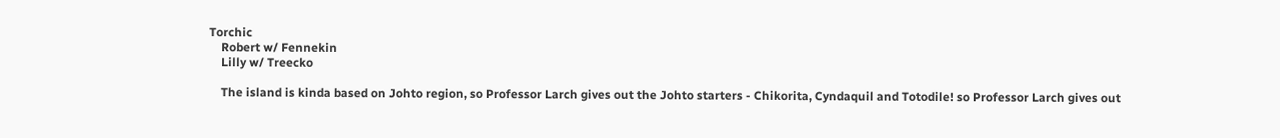Torchic
    Robert w/ Fennekin
    Lilly w/ Treecko

    The island is kinda based on Johto region, so Professor Larch gives out the Johto starters - Chikorita, Cyndaquil and Totodile! so Professor Larch gives out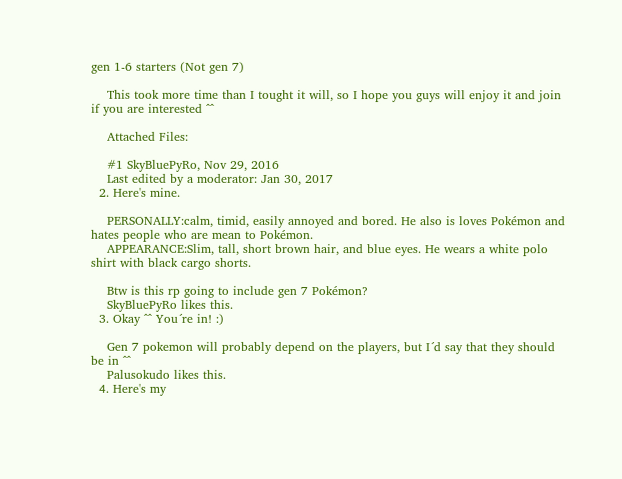gen 1-6 starters (Not gen 7)

    This took more time than I tought it will, so I hope you guys will enjoy it and join if you are interested ^^

    Attached Files:

    #1 SkyBluePyRo, Nov 29, 2016
    Last edited by a moderator: Jan 30, 2017
  2. Here's mine.

    PERSONALLY:calm, timid, easily annoyed and bored. He also is loves Pokémon and hates people who are mean to Pokémon.
    APPEARANCE:Slim, tall, short brown hair, and blue eyes. He wears a white polo shirt with black cargo shorts.

    Btw is this rp going to include gen 7 Pokémon?
    SkyBluePyRo likes this.
  3. Okay ^^ You´re in! :)

    Gen 7 pokemon will probably depend on the players, but I´d say that they should be in ^^
    Palusokudo likes this.
  4. Here's my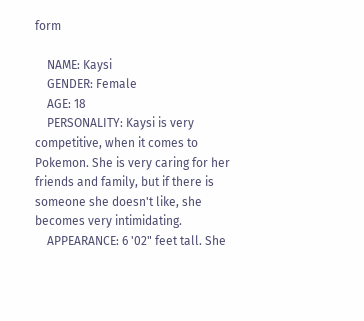form

    NAME: Kaysi
    GENDER: Female
    AGE: 18
    PERSONALITY: Kaysi is very competitive, when it comes to Pokemon. She is very caring for her friends and family, but if there is someone she doesn't like, she becomes very intimidating.
    APPEARANCE: 6 '02" feet tall. She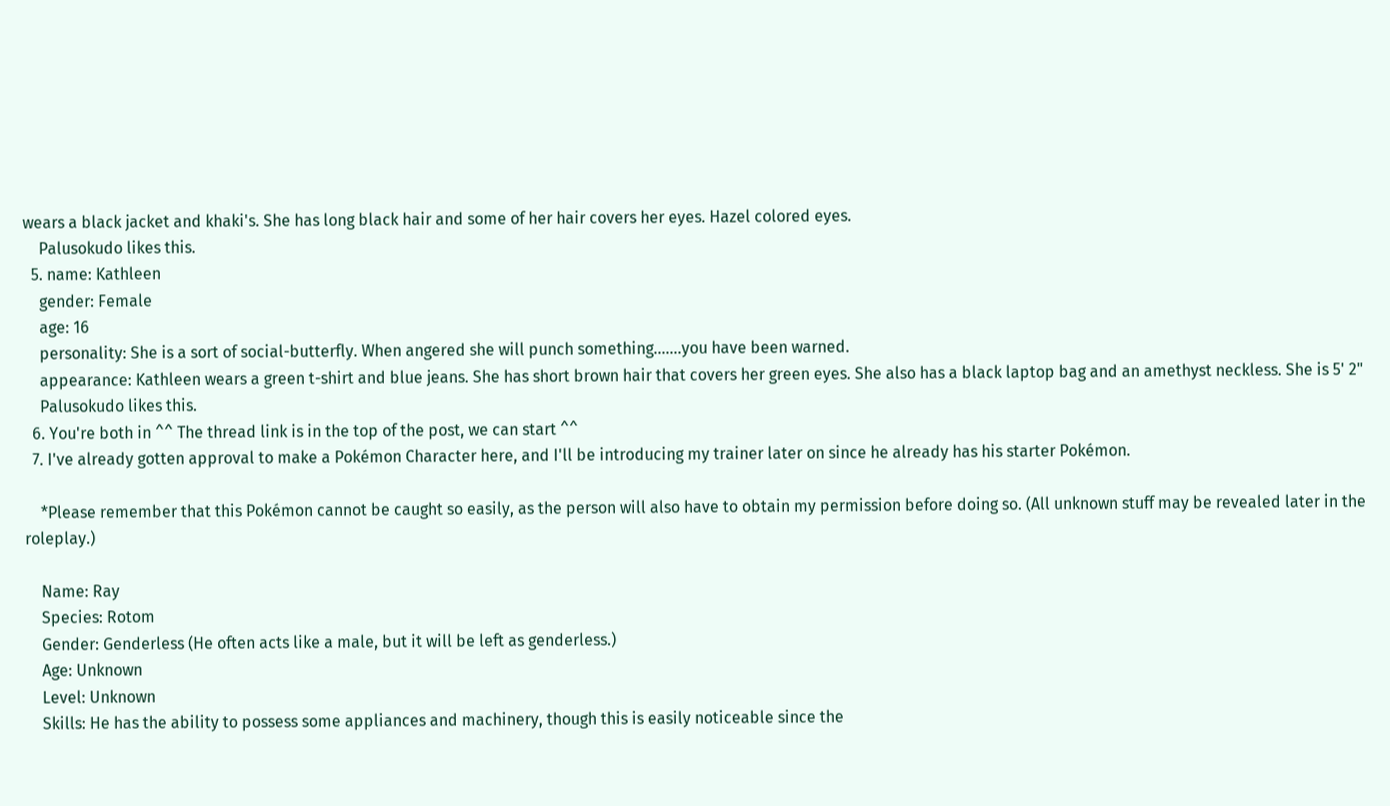wears a black jacket and khaki's. She has long black hair and some of her hair covers her eyes. Hazel colored eyes.
    Palusokudo likes this.
  5. name: Kathleen
    gender: Female
    age: 16
    personality: She is a sort of social-butterfly. When angered she will punch something.......you have been warned.
    appearance: Kathleen wears a green t-shirt and blue jeans. She has short brown hair that covers her green eyes. She also has a black laptop bag and an amethyst neckless. She is 5' 2"
    Palusokudo likes this.
  6. You're both in ^^ The thread link is in the top of the post, we can start ^^
  7. I've already gotten approval to make a Pokémon Character here, and I'll be introducing my trainer later on since he already has his starter Pokémon.

    *Please remember that this Pokémon cannot be caught so easily, as the person will also have to obtain my permission before doing so. (All unknown stuff may be revealed later in the roleplay.)

    Name: Ray
    Species: Rotom
    Gender: Genderless (He often acts like a male, but it will be left as genderless.)
    Age: Unknown
    Level: Unknown
    Skills: He has the ability to possess some appliances and machinery, though this is easily noticeable since the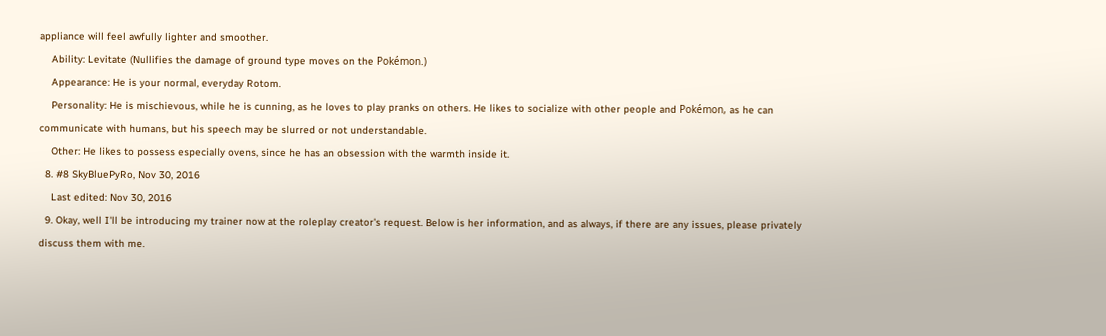appliance will feel awfully lighter and smoother.
    Ability: Levitate (Nullifies the damage of ground type moves on the Pokémon.)
    Appearance: He is your normal, everyday Rotom.
    Personality: He is mischievous, while he is cunning, as he loves to play pranks on others. He likes to socialize with other people and Pokémon, as he can communicate with humans, but his speech may be slurred or not understandable.
    Other: He likes to possess especially ovens, since he has an obsession with the warmth inside it.
  8. #8 SkyBluePyRo, Nov 30, 2016
    Last edited: Nov 30, 2016
  9. Okay, well I'll be introducing my trainer now at the roleplay creator's request. Below is her information, and as always, if there are any issues, please privately discuss them with me.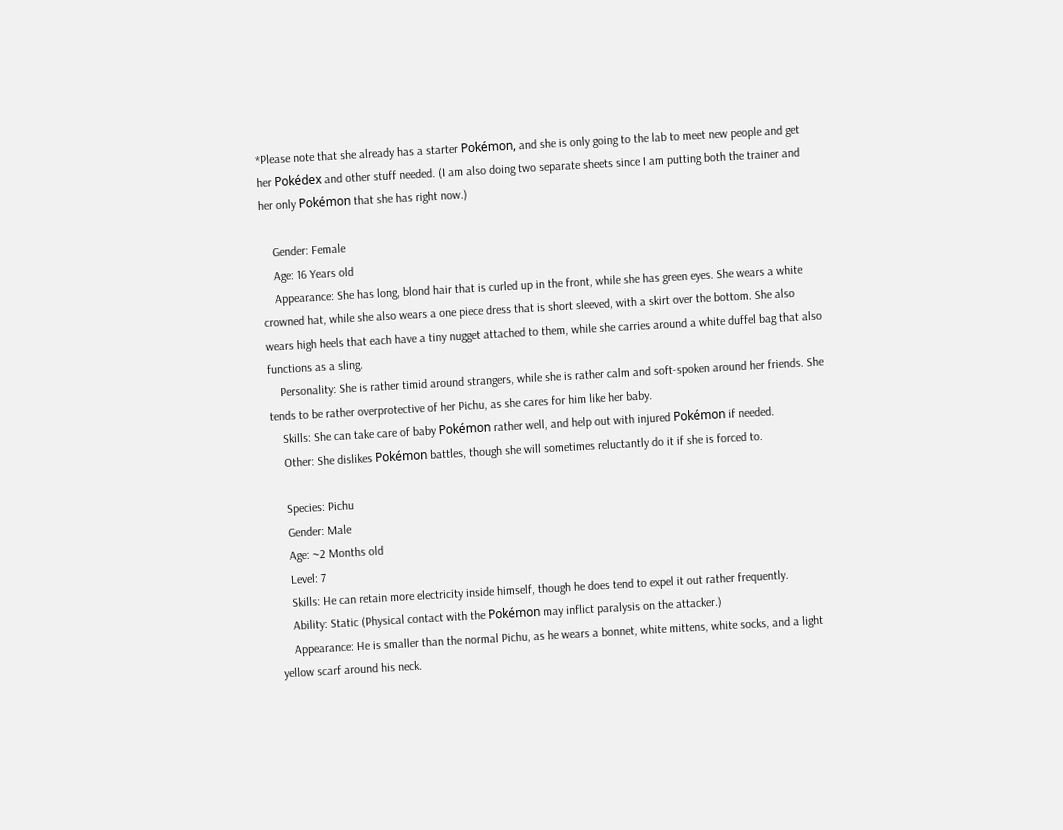*Please note that she already has a starter Pokémon, and she is only going to the lab to meet new people and get her Pokédex and other stuff needed. (I am also doing two separate sheets since I am putting both the trainer and her only Pokémon that she has right now.)

    Gender: Female
    Age: 16 Years old
    Appearance: She has long, blond hair that is curled up in the front, while she has green eyes. She wears a white crowned hat, while she also wears a one piece dress that is short sleeved, with a skirt over the bottom. She also wears high heels that each have a tiny nugget attached to them, while she carries around a white duffel bag that also functions as a sling.
    Personality: She is rather timid around strangers, while she is rather calm and soft-spoken around her friends. She tends to be rather overprotective of her Pichu, as she cares for him like her baby.
    Skills: She can take care of baby Pokémon rather well, and help out with injured Pokémon if needed.
    Other: She dislikes Pokémon battles, though she will sometimes reluctantly do it if she is forced to.

    Species: Pichu
    Gender: Male
    Age: ~2 Months old
    Level: 7
    Skills: He can retain more electricity inside himself, though he does tend to expel it out rather frequently.
    Ability: Static (Physical contact with the Pokémon may inflict paralysis on the attacker.)
    Appearance: He is smaller than the normal Pichu, as he wears a bonnet, white mittens, white socks, and a light yellow scarf around his neck.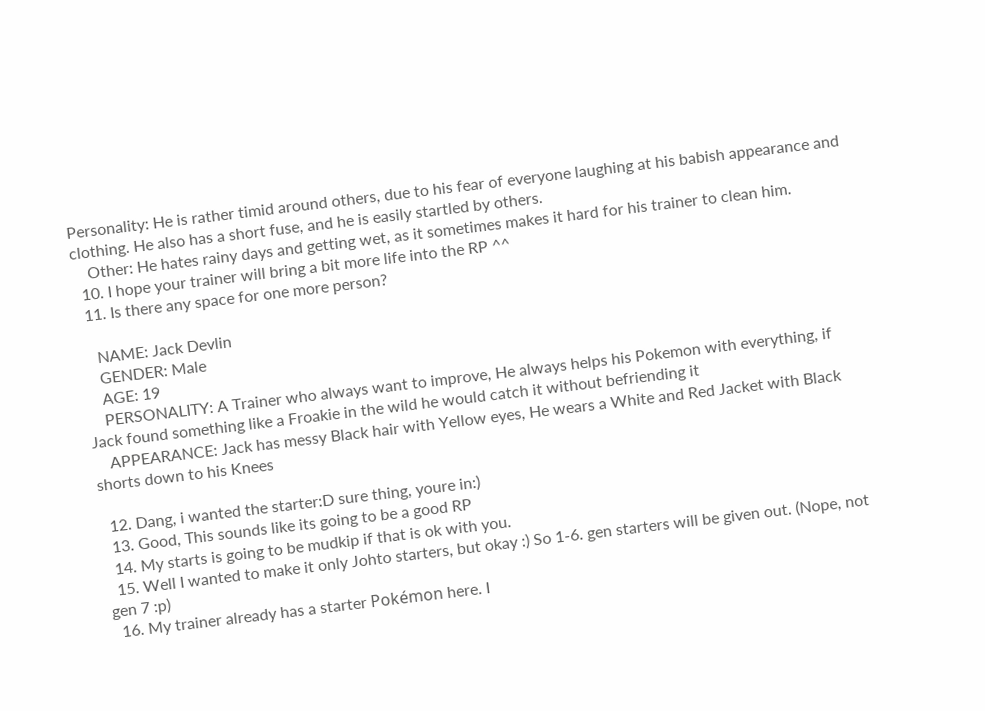Personality: He is rather timid around others, due to his fear of everyone laughing at his babish appearance and clothing. He also has a short fuse, and he is easily startled by others.
    Other: He hates rainy days and getting wet, as it sometimes makes it hard for his trainer to clean him.
  10. I hope your trainer will bring a bit more life into the RP ^^
  11. Is there any space for one more person?

    NAME: Jack Devlin
    GENDER: Male
    AGE: 19
    PERSONALITY: A Trainer who always want to improve, He always helps his Pokemon with everything, if Jack found something like a Froakie in the wild he would catch it without befriending it
    APPEARANCE: Jack has messy Black hair with Yellow eyes, He wears a White and Red Jacket with Black shorts down to his Knees

  12. Dang, i wanted the starter:D sure thing, youre in:)
  13. Good, This sounds like its going to be a good RP
  14. My starts is going to be mudkip if that is ok with you.
  15. Well I wanted to make it only Johto starters, but okay :) So 1-6. gen starters will be given out. (Nope, not gen 7 :p)
  16. My trainer already has a starter Pokémon here. I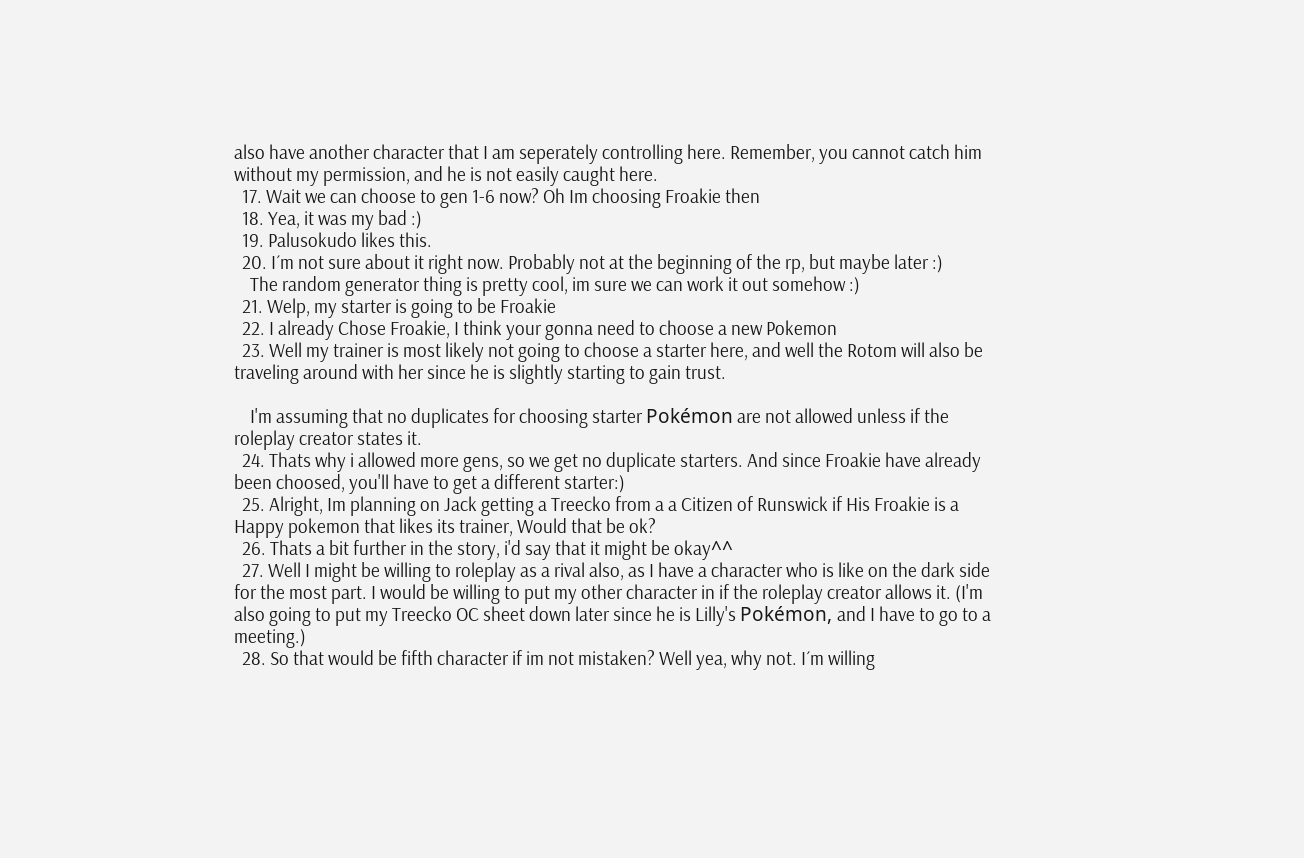also have another character that I am seperately controlling here. Remember, you cannot catch him without my permission, and he is not easily caught here.
  17. Wait we can choose to gen 1-6 now? Oh Im choosing Froakie then
  18. Yea, it was my bad :)
  19. Palusokudo likes this.
  20. I´m not sure about it right now. Probably not at the beginning of the rp, but maybe later :)
    The random generator thing is pretty cool, im sure we can work it out somehow :)
  21. Welp, my starter is going to be Froakie
  22. I already Chose Froakie, I think your gonna need to choose a new Pokemon
  23. Well my trainer is most likely not going to choose a starter here, and well the Rotom will also be traveling around with her since he is slightly starting to gain trust.

    I'm assuming that no duplicates for choosing starter Pokémon are not allowed unless if the roleplay creator states it.
  24. Thats why i allowed more gens, so we get no duplicate starters. And since Froakie have already been choosed, you'll have to get a different starter:)
  25. Alright, Im planning on Jack getting a Treecko from a a Citizen of Runswick if His Froakie is a Happy pokemon that likes its trainer, Would that be ok?
  26. Thats a bit further in the story, i'd say that it might be okay^^
  27. Well I might be willing to roleplay as a rival also, as I have a character who is like on the dark side for the most part. I would be willing to put my other character in if the roleplay creator allows it. (I'm also going to put my Treecko OC sheet down later since he is Lilly's Pokémon, and I have to go to a meeting.)
  28. So that would be fifth character if im not mistaken? Well yea, why not. I´m willing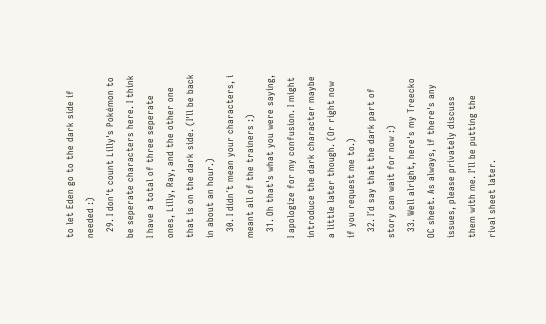to let Eden go to the dark side if needed :)
  29. I don't count Lilly's Pokémon to be seperate characters here. I think I have a total of three seperate ones, Lilly, Ray, and the other one that is on the dark side. (I'll be back in about an hour.)
  30. I didn´t mean your characters, i meant all of the trainers :)
  31. Oh that's what you were saying, I apologize for my confusion. I might introduce the dark character maybe a little later though. (Or right now if you request me to.)
  32. I´d say that the dark part of story can wait for now :)
  33. Well alright, here's my Treecko OC sheet. As always, if there's any issues, please privately discuss them with me. I'll be putting the rival sheet later.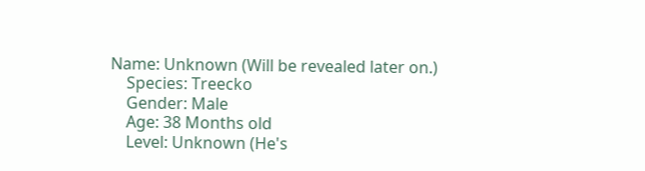Name: Unknown (Will be revealed later on.)
    Species: Treecko
    Gender: Male
    Age: 38 Months old
    Level: Unknown (He's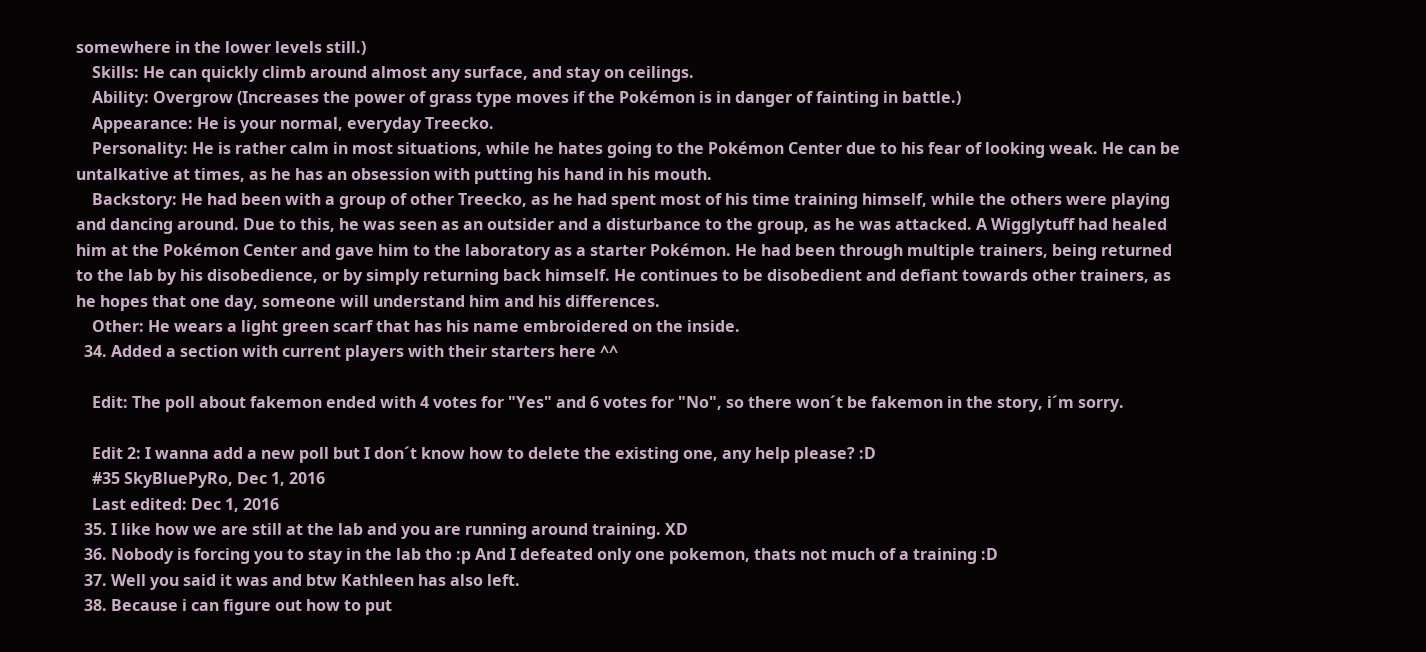somewhere in the lower levels still.)
    Skills: He can quickly climb around almost any surface, and stay on ceilings.
    Ability: Overgrow (Increases the power of grass type moves if the Pokémon is in danger of fainting in battle.)
    Appearance: He is your normal, everyday Treecko.
    Personality: He is rather calm in most situations, while he hates going to the Pokémon Center due to his fear of looking weak. He can be untalkative at times, as he has an obsession with putting his hand in his mouth.
    Backstory: He had been with a group of other Treecko, as he had spent most of his time training himself, while the others were playing and dancing around. Due to this, he was seen as an outsider and a disturbance to the group, as he was attacked. A Wigglytuff had healed him at the Pokémon Center and gave him to the laboratory as a starter Pokémon. He had been through multiple trainers, being returned to the lab by his disobedience, or by simply returning back himself. He continues to be disobedient and defiant towards other trainers, as he hopes that one day, someone will understand him and his differences.
    Other: He wears a light green scarf that has his name embroidered on the inside.
  34. Added a section with current players with their starters here ^^

    Edit: The poll about fakemon ended with 4 votes for "Yes" and 6 votes for "No", so there won´t be fakemon in the story, i´m sorry.

    Edit 2: I wanna add a new poll but I don´t know how to delete the existing one, any help please? :D
    #35 SkyBluePyRo, Dec 1, 2016
    Last edited: Dec 1, 2016
  35. I like how we are still at the lab and you are running around training. XD
  36. Nobody is forcing you to stay in the lab tho :p And I defeated only one pokemon, thats not much of a training :D
  37. Well you said it was and btw Kathleen has also left.
  38. Because i can figure out how to put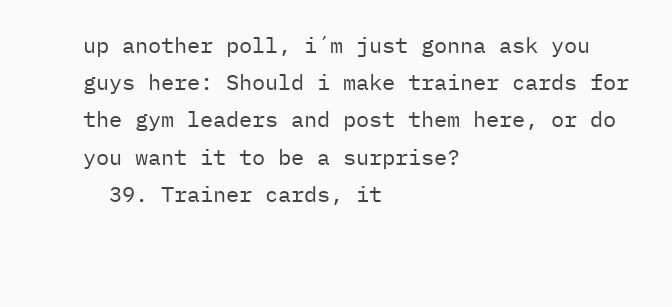up another poll, i´m just gonna ask you guys here: Should i make trainer cards for the gym leaders and post them here, or do you want it to be a surprise?
  39. Trainer cards, it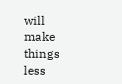will make things less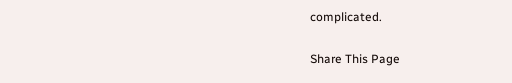complicated.

Share This Page